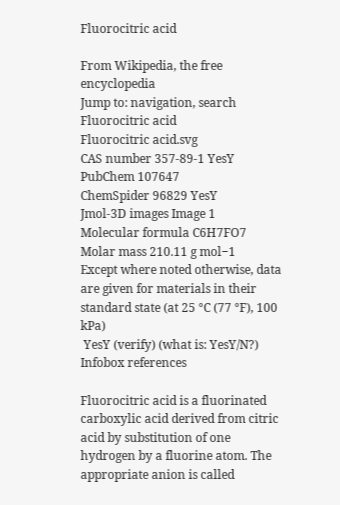Fluorocitric acid

From Wikipedia, the free encyclopedia
Jump to: navigation, search
Fluorocitric acid
Fluorocitric acid.svg
CAS number 357-89-1 YesY
PubChem 107647
ChemSpider 96829 YesY
Jmol-3D images Image 1
Molecular formula C6H7FO7
Molar mass 210.11 g mol−1
Except where noted otherwise, data are given for materials in their standard state (at 25 °C (77 °F), 100 kPa)
 YesY (verify) (what is: YesY/N?)
Infobox references

Fluorocitric acid is a fluorinated carboxylic acid derived from citric acid by substitution of one hydrogen by a fluorine atom. The appropriate anion is called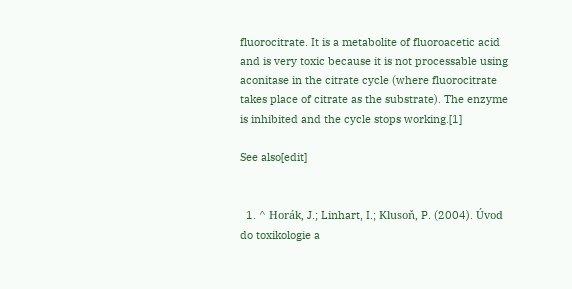fluorocitrate. It is a metabolite of fluoroacetic acid and is very toxic because it is not processable using aconitase in the citrate cycle (where fluorocitrate takes place of citrate as the substrate). The enzyme is inhibited and the cycle stops working.[1]

See also[edit]


  1. ^ Horák, J.; Linhart, I.; Klusoň, P. (2004). Úvod do toxikologie a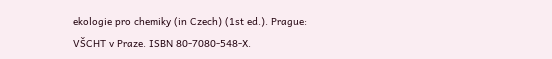ekologie pro chemiky (in Czech) (1st ed.). Prague: VŠCHT v Praze. ISBN 80-7080-548-X.